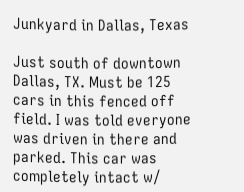Junkyard in Dallas, Texas

Just south of downtown Dallas, TX. Must be 125 cars in this fenced off field. I was told everyone was driven in there and parked. This car was completely intact w/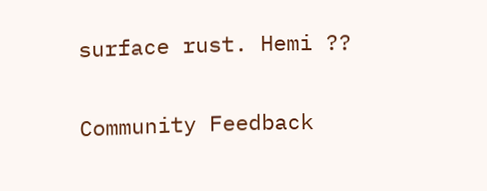surface rust. Hemi ??

Community Feedback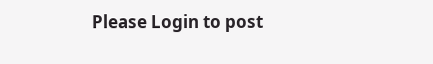Please Login to post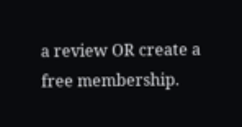a review OR create a free membership.